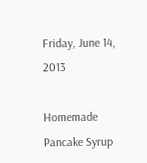Friday, June 14, 2013

Homemade Pancake Syrup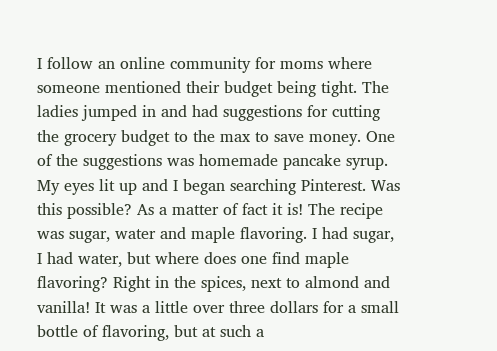I follow an online community for moms where someone mentioned their budget being tight. The ladies jumped in and had suggestions for cutting the grocery budget to the max to save money. One of the suggestions was homemade pancake syrup. My eyes lit up and I began searching Pinterest. Was this possible? As a matter of fact it is! The recipe was sugar, water and maple flavoring. I had sugar, I had water, but where does one find maple flavoring? Right in the spices, next to almond and vanilla! It was a little over three dollars for a small bottle of flavoring, but at such a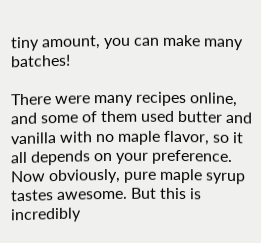tiny amount, you can make many batches!

There were many recipes online, and some of them used butter and vanilla with no maple flavor, so it all depends on your preference. Now obviously, pure maple syrup tastes awesome. But this is incredibly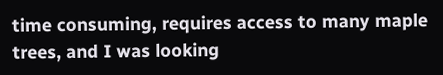time consuming, requires access to many maple trees, and I was looking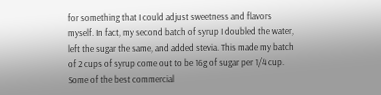for something that I could adjust sweetness and flavors myself. In fact, my second batch of syrup I doubled the water, left the sugar the same, and added stevia. This made my batch of 2 cups of syrup come out to be 16g of sugar per 1/4 cup. Some of the best commercial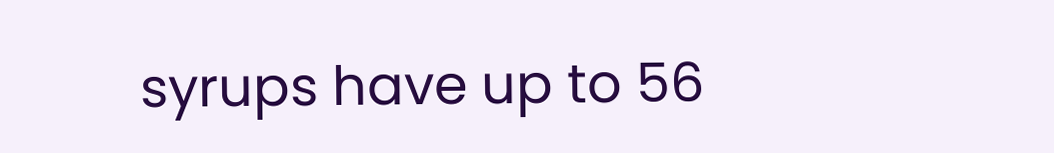syrups have up to 56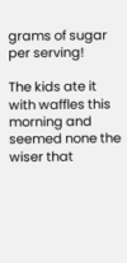grams of sugar per serving!

The kids ate it with waffles this morning and seemed none the wiser that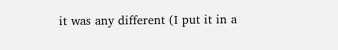it was any different (I put it in a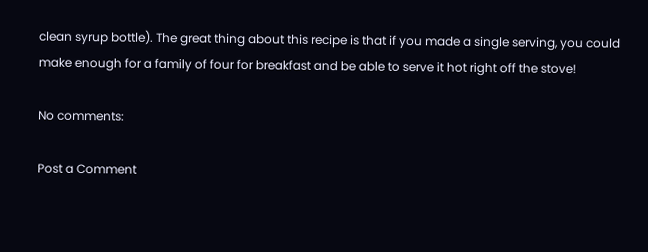clean syrup bottle). The great thing about this recipe is that if you made a single serving, you could make enough for a family of four for breakfast and be able to serve it hot right off the stove!

No comments:

Post a Comment